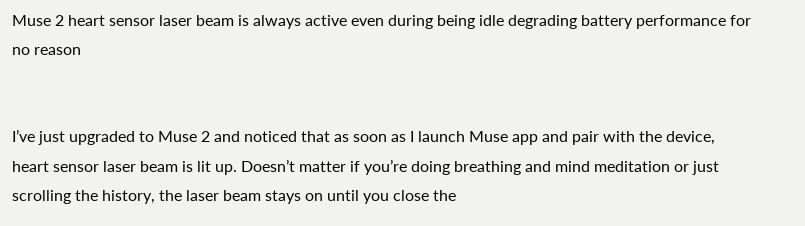Muse 2 heart sensor laser beam is always active even during being idle degrading battery performance for no reason


I’ve just upgraded to Muse 2 and noticed that as soon as I launch Muse app and pair with the device, heart sensor laser beam is lit up. Doesn’t matter if you’re doing breathing and mind meditation or just scrolling the history, the laser beam stays on until you close the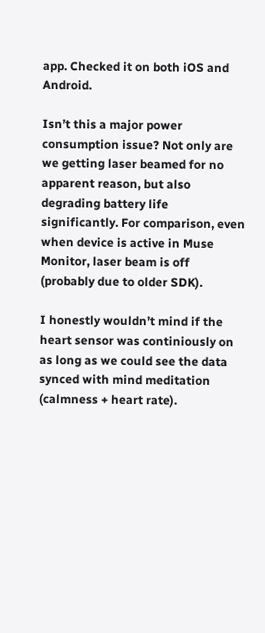app. Checked it on both iOS and Android.

Isn’t this a major power consumption issue? Not only are we getting laser beamed for no apparent reason, but also degrading battery life significantly. For comparison, even when device is active in Muse Monitor, laser beam is off (probably due to older SDK).

I honestly wouldn’t mind if the heart sensor was continiously on as long as we could see the data synced with mind meditation (calmness + heart rate).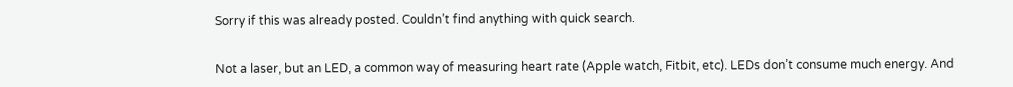Sorry if this was already posted. Couldn’t find anything with quick search.


Not a laser, but an LED, a common way of measuring heart rate (Apple watch, Fitbit, etc). LEDs don’t consume much energy. And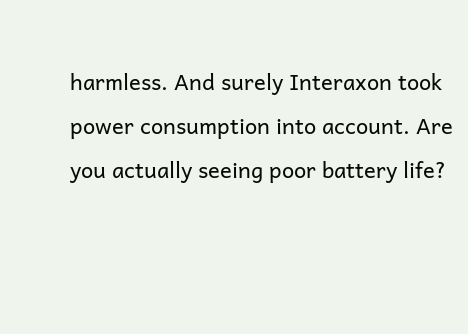harmless. And surely Interaxon took power consumption into account. Are you actually seeing poor battery life?